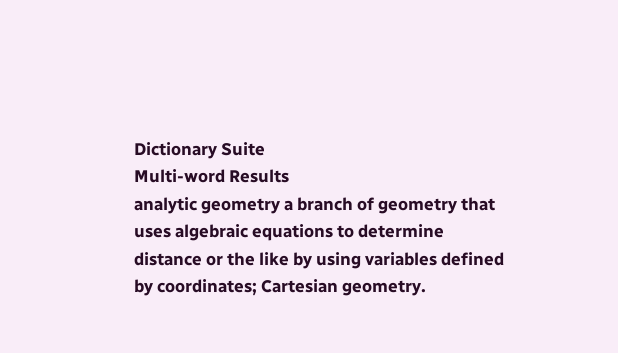Dictionary Suite
Multi-word Results
analytic geometry a branch of geometry that uses algebraic equations to determine distance or the like by using variables defined by coordinates; Cartesian geometry.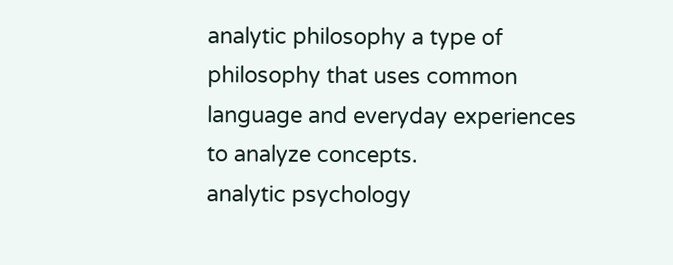analytic philosophy a type of philosophy that uses common language and everyday experiences to analyze concepts.
analytic psychology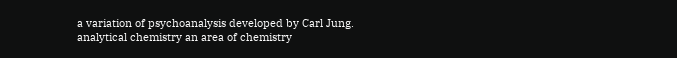a variation of psychoanalysis developed by Carl Jung.
analytical chemistry an area of chemistry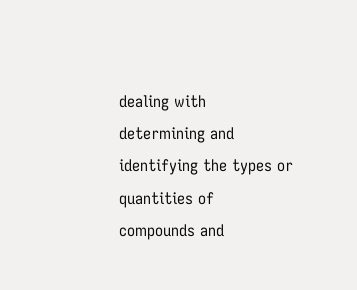dealing with determining and identifying the types or quantities of compounds and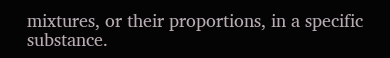mixtures, or their proportions, in a specific substance.